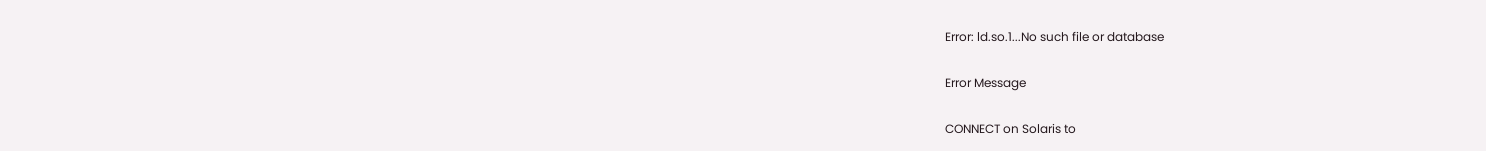Error: ld.so.1...No such file or database

Error Message

CONNECT on Solaris to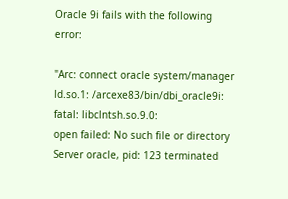Oracle 9i fails with the following error:

"Arc: connect oracle system/manager
ld.so.1: /arcexe83/bin/dbi_oracle9i: fatal: libclntsh.so.9.0:
open failed: No such file or directory
Server oracle, pid: 123 terminated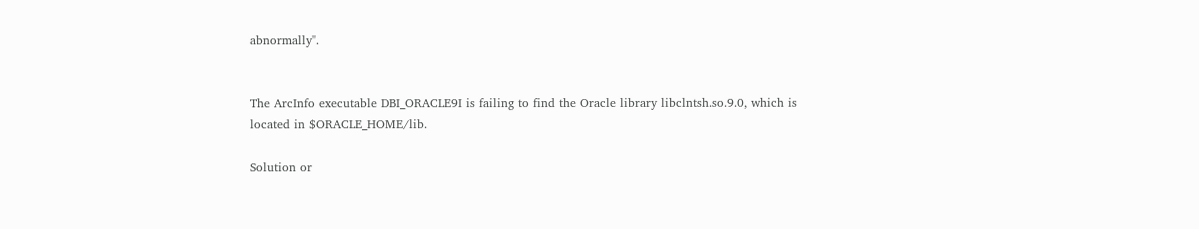abnormally".


The ArcInfo executable DBI_ORACLE9I is failing to find the Oracle library libclntsh.so.9.0, which is located in $ORACLE_HOME/lib.

Solution or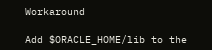Workaround

Add $ORACLE_HOME/lib to the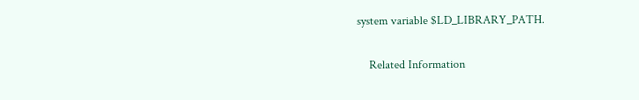system variable $LD_LIBRARY_PATH.

    Related Information